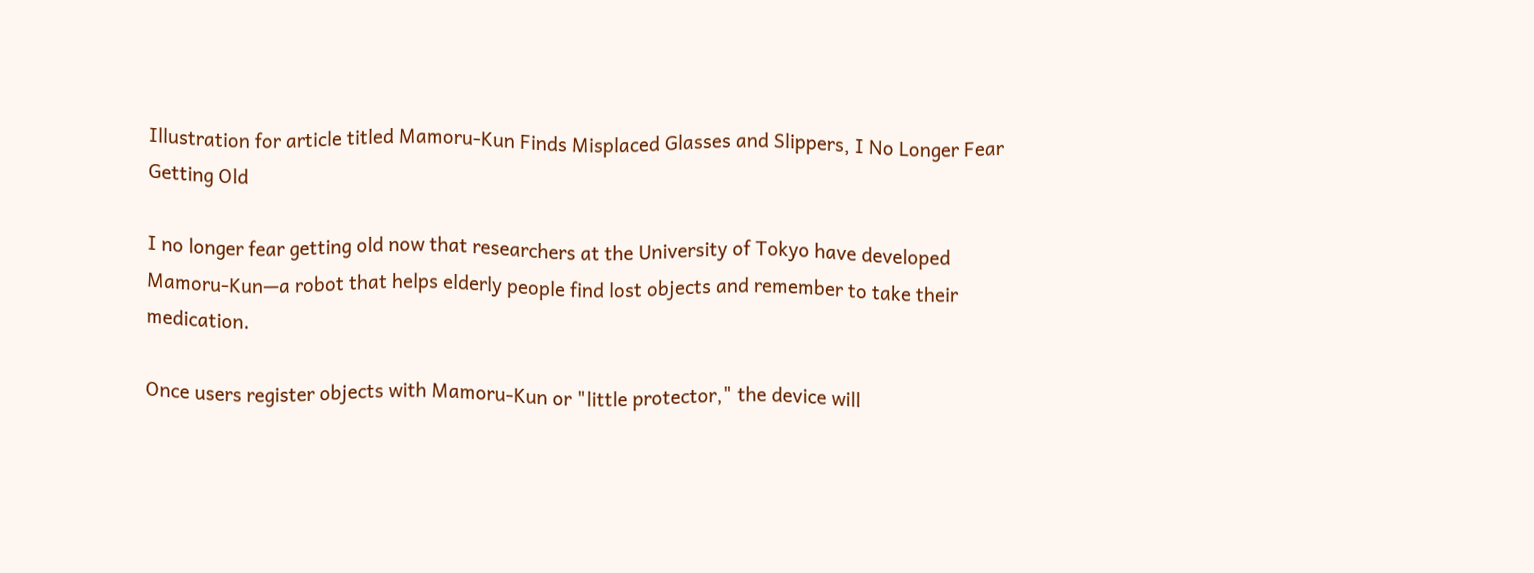Illustration for article titled Mamoru-Kun Finds Misplaced Glasses and Slippers, I No Longer Fear Getting Old

I no longer fear getting old now that researchers at the University of Tokyo have developed Mamoru-Kun—a robot that helps elderly people find lost objects and remember to take their medication.

Once users register objects with Mamoru-Kun or "little protector," the device will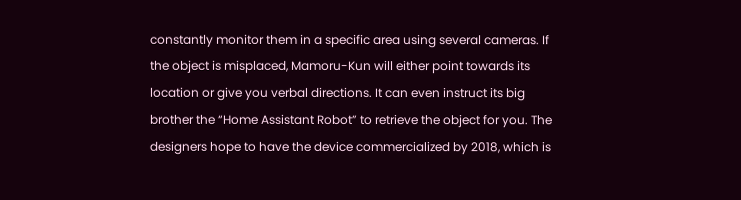constantly monitor them in a specific area using several cameras. If the object is misplaced, Mamoru-Kun will either point towards its location or give you verbal directions. It can even instruct its big brother the “Home Assistant Robot” to retrieve the object for you. The designers hope to have the device commercialized by 2018, which is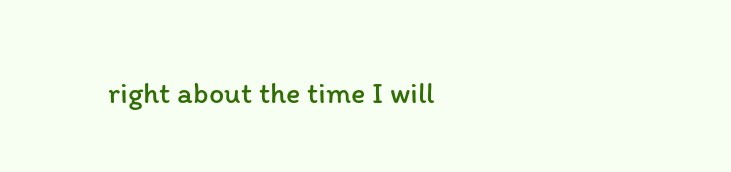right about the time I will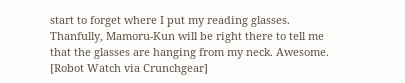start to forget where I put my reading glasses. Thanfully, Mamoru-Kun will be right there to tell me that the glasses are hanging from my neck. Awesome. [Robot Watch via Crunchgear]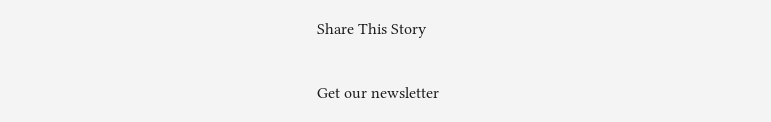Share This Story

Get our newsletter